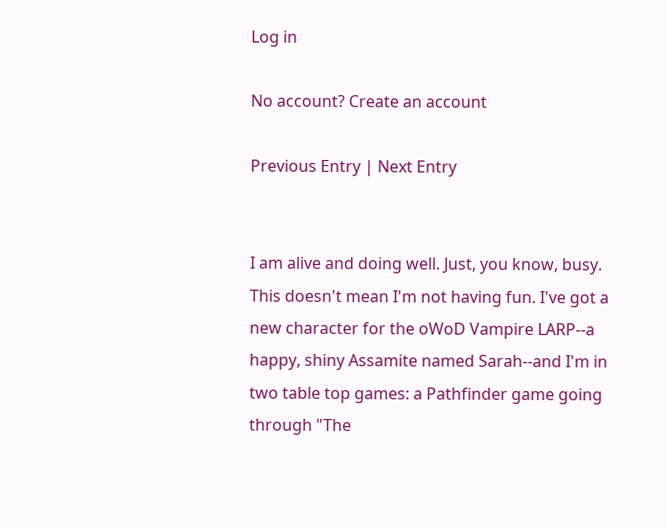Log in

No account? Create an account

Previous Entry | Next Entry


I am alive and doing well. Just, you know, busy. This doesn't mean I'm not having fun. I've got a new character for the oWoD Vampire LARP--a happy, shiny Assamite named Sarah--and I'm in two table top games: a Pathfinder game going through "The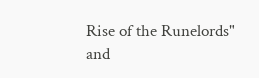Rise of the Runelords" and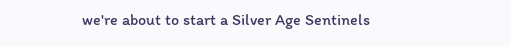we're about to start a Silver Age Sentinels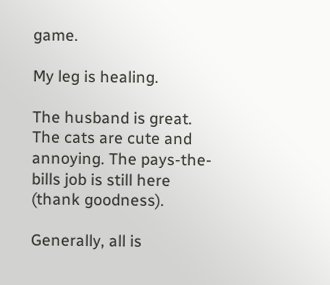game.

My leg is healing.

The husband is great. The cats are cute and annoying. The pays-the-bills job is still here (thank goodness).

Generally, all is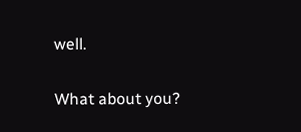well.

What about you?